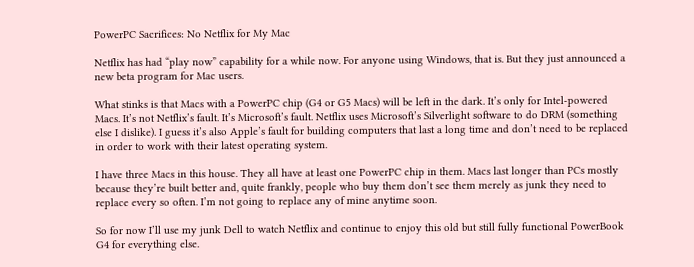PowerPC Sacrifices: No Netflix for My Mac

Netflix has had “play now” capability for a while now. For anyone using Windows, that is. But they just announced a new beta program for Mac users.

What stinks is that Macs with a PowerPC chip (G4 or G5 Macs) will be left in the dark. It’s only for Intel-powered Macs. It’s not Netflix’s fault. It’s Microsoft’s fault. Netflix uses Microsoft’s Silverlight software to do DRM (something else I dislike). I guess it’s also Apple’s fault for building computers that last a long time and don’t need to be replaced in order to work with their latest operating system.

I have three Macs in this house. They all have at least one PowerPC chip in them. Macs last longer than PCs mostly because they’re built better and, quite frankly, people who buy them don’t see them merely as junk they need to replace every so often. I’m not going to replace any of mine anytime soon.

So for now I’ll use my junk Dell to watch Netflix and continue to enjoy this old but still fully functional PowerBook G4 for everything else.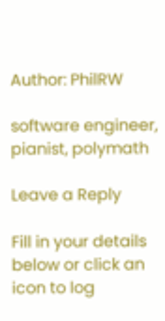Author: PhilRW

software engineer, pianist, polymath

Leave a Reply

Fill in your details below or click an icon to log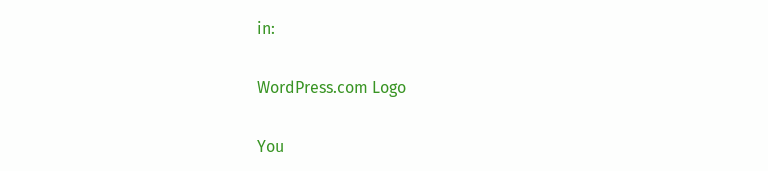in:

WordPress.com Logo

You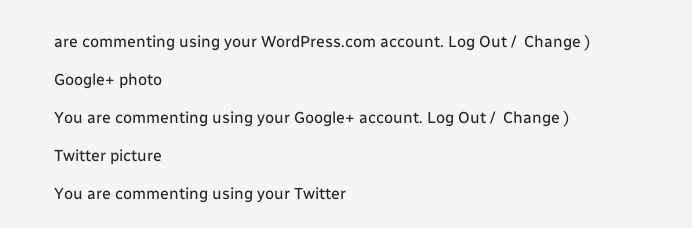are commenting using your WordPress.com account. Log Out /  Change )

Google+ photo

You are commenting using your Google+ account. Log Out /  Change )

Twitter picture

You are commenting using your Twitter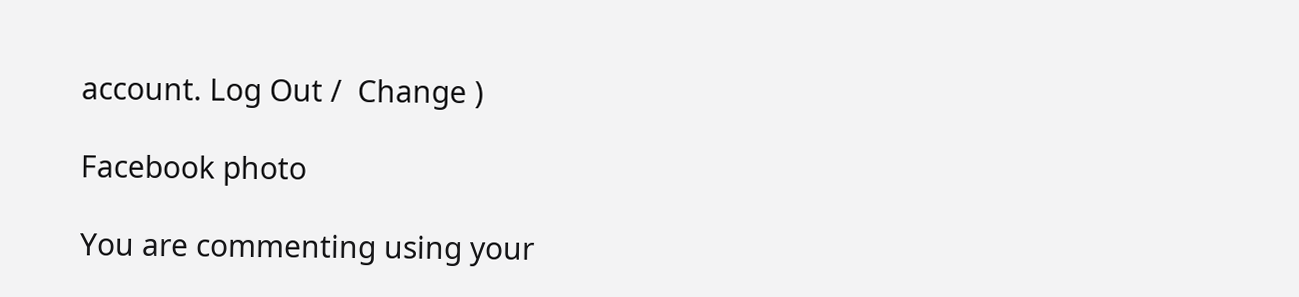account. Log Out /  Change )

Facebook photo

You are commenting using your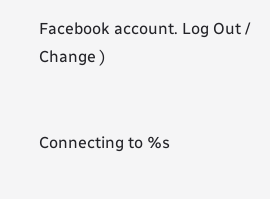Facebook account. Log Out /  Change )


Connecting to %s